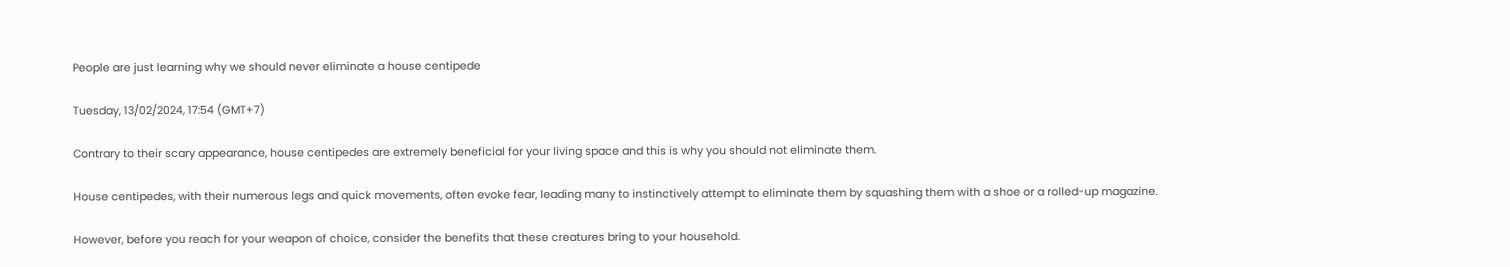People are just learning why we should never eliminate a house centipede

Tuesday, 13/02/2024, 17:54 (GMT+7)

Contrary to their scary appearance, house centipedes are extremely beneficial for your living space and this is why you should not eliminate them.

House centipedes, with their numerous legs and quick movements, often evoke fear, leading many to instinctively attempt to eliminate them by squashing them with a shoe or a rolled-up magazine.

However, before you reach for your weapon of choice, consider the benefits that these creatures bring to your household.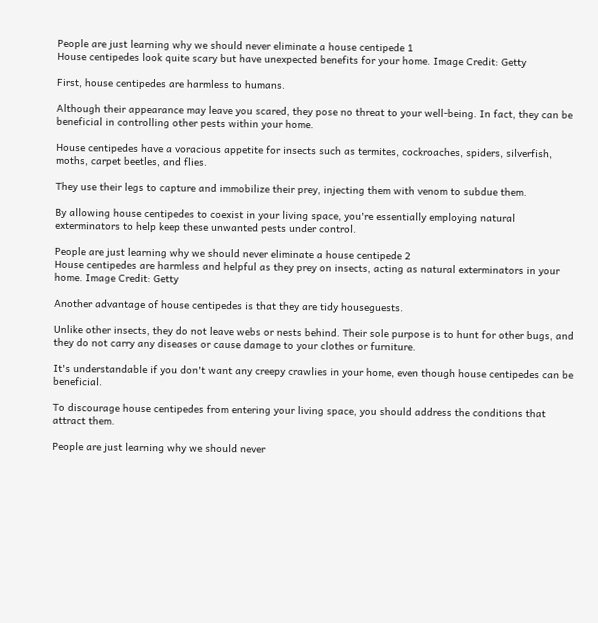People are just learning why we should never eliminate a house centipede 1
House centipedes look quite scary but have unexpected benefits for your home. Image Credit: Getty

First, house centipedes are harmless to humans.

Although their appearance may leave you scared, they pose no threat to your well-being. In fact, they can be beneficial in controlling other pests within your home.

House centipedes have a voracious appetite for insects such as termites, cockroaches, spiders, silverfish, moths, carpet beetles, and flies.

They use their legs to capture and immobilize their prey, injecting them with venom to subdue them.

By allowing house centipedes to coexist in your living space, you're essentially employing natural exterminators to help keep these unwanted pests under control.

People are just learning why we should never eliminate a house centipede 2
House centipedes are harmless and helpful as they prey on insects, acting as natural exterminators in your home. Image Credit: Getty

Another advantage of house centipedes is that they are tidy houseguests.

Unlike other insects, they do not leave webs or nests behind. Their sole purpose is to hunt for other bugs, and they do not carry any diseases or cause damage to your clothes or furniture.

It's understandable if you don't want any creepy crawlies in your home, even though house centipedes can be beneficial.

To discourage house centipedes from entering your living space, you should address the conditions that attract them.

People are just learning why we should never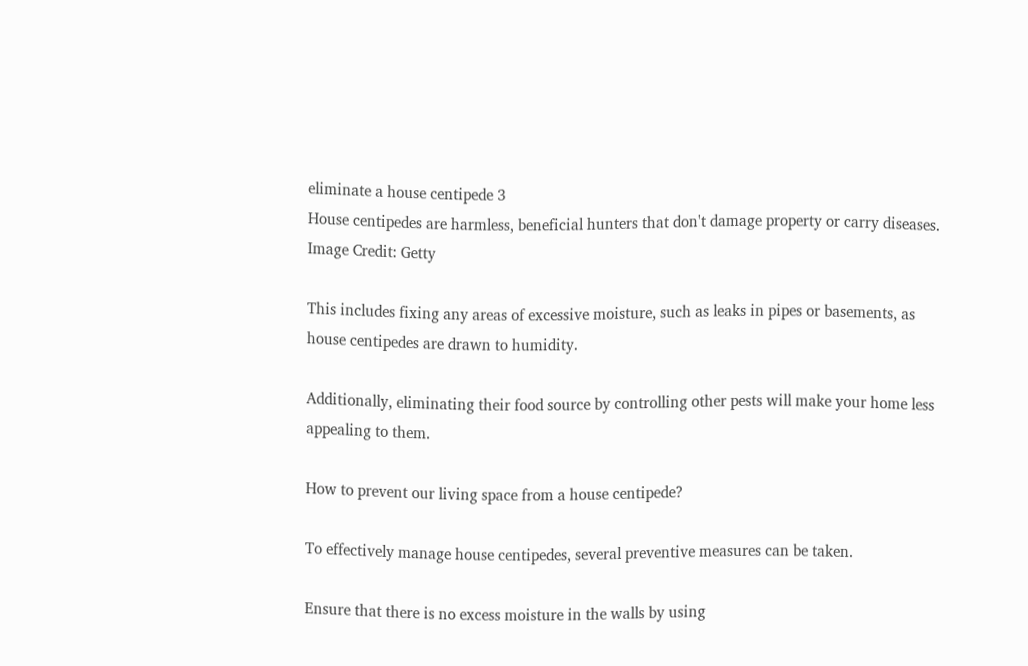eliminate a house centipede 3
House centipedes are harmless, beneficial hunters that don't damage property or carry diseases. Image Credit: Getty

This includes fixing any areas of excessive moisture, such as leaks in pipes or basements, as house centipedes are drawn to humidity.

Additionally, eliminating their food source by controlling other pests will make your home less appealing to them.

How to prevent our living space from a house centipede?

To effectively manage house centipedes, several preventive measures can be taken.

Ensure that there is no excess moisture in the walls by using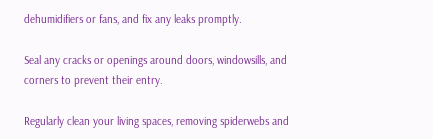dehumidifiers or fans, and fix any leaks promptly.

Seal any cracks or openings around doors, windowsills, and corners to prevent their entry.

Regularly clean your living spaces, removing spiderwebs and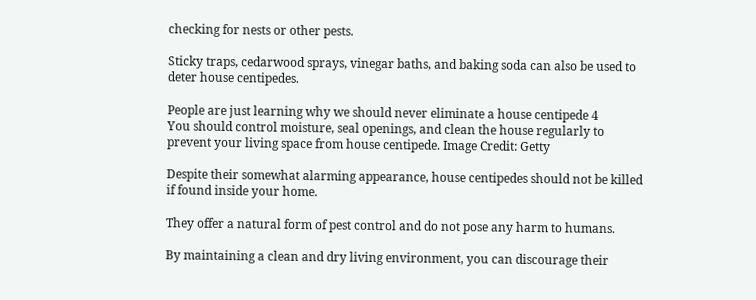checking for nests or other pests.

Sticky traps, cedarwood sprays, vinegar baths, and baking soda can also be used to deter house centipedes.

People are just learning why we should never eliminate a house centipede 4
You should control moisture, seal openings, and clean the house regularly to prevent your living space from house centipede. Image Credit: Getty

Despite their somewhat alarming appearance, house centipedes should not be killed if found inside your home.

They offer a natural form of pest control and do not pose any harm to humans.

By maintaining a clean and dry living environment, you can discourage their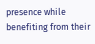presence while benefiting from their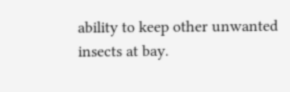ability to keep other unwanted insects at bay.